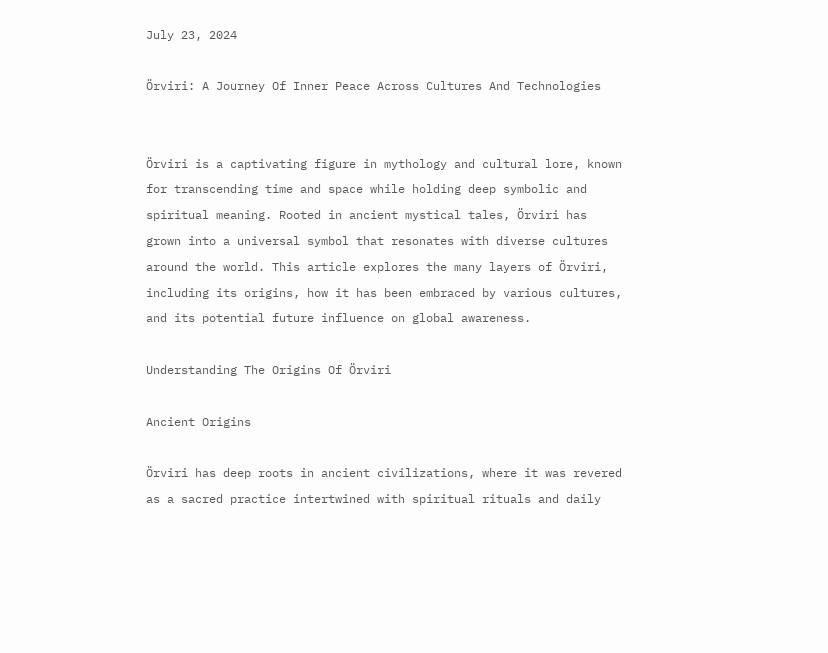July 23, 2024

Örviri: A Journey Of Inner Peace Across Cultures And Technologies


Örviri is a captivating figure in mythology and cultural lore, known for transcending time and space while holding deep symbolic and spiritual meaning. Rooted in ancient mystical tales, Örviri has grown into a universal symbol that resonates with diverse cultures around the world. This article explores the many layers of Örviri, including its origins, how it has been embraced by various cultures, and its potential future influence on global awareness.

Understanding The Origins Of Örviri

Ancient Origins

Örviri has deep roots in ancient civilizations, where it was revered as a sacred practice intertwined with spiritual rituals and daily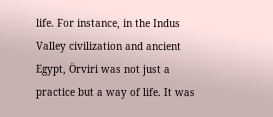life. For instance, in the Indus Valley civilization and ancient Egypt, Örviri was not just a practice but a way of life. It was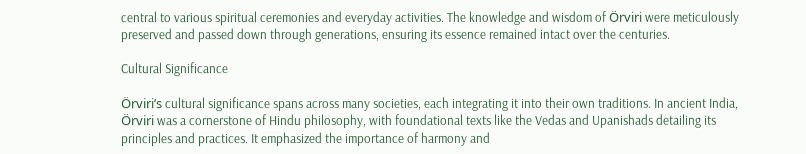central to various spiritual ceremonies and everyday activities. The knowledge and wisdom of Örviri were meticulously preserved and passed down through generations, ensuring its essence remained intact over the centuries.

Cultural Significance

Örviri’s cultural significance spans across many societies, each integrating it into their own traditions. In ancient India, Örviri was a cornerstone of Hindu philosophy, with foundational texts like the Vedas and Upanishads detailing its principles and practices. It emphasized the importance of harmony and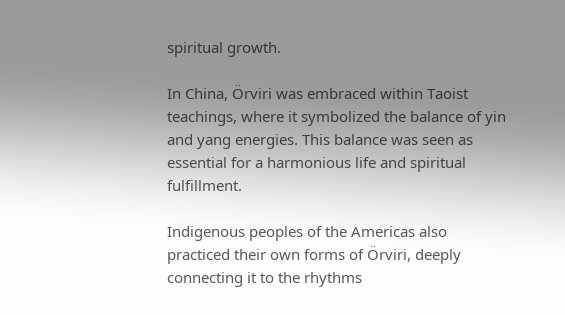spiritual growth.

In China, Örviri was embraced within Taoist teachings, where it symbolized the balance of yin and yang energies. This balance was seen as essential for a harmonious life and spiritual fulfillment.

Indigenous peoples of the Americas also practiced their own forms of Örviri, deeply connecting it to the rhythms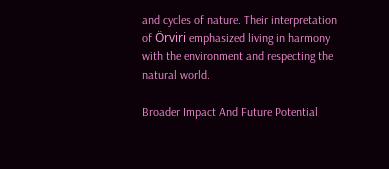and cycles of nature. Their interpretation of Örviri emphasized living in harmony with the environment and respecting the natural world.

Broader Impact And Future Potential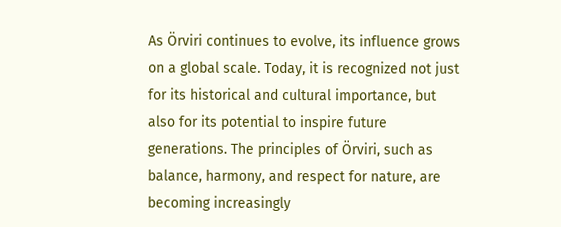As Örviri continues to evolve, its influence grows on a global scale. Today, it is recognized not just for its historical and cultural importance, but also for its potential to inspire future generations. The principles of Örviri, such as balance, harmony, and respect for nature, are becoming increasingly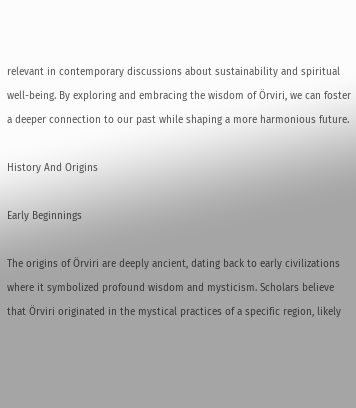relevant in contemporary discussions about sustainability and spiritual well-being. By exploring and embracing the wisdom of Örviri, we can foster a deeper connection to our past while shaping a more harmonious future.

History And Origins

Early Beginnings

The origins of Örviri are deeply ancient, dating back to early civilizations where it symbolized profound wisdom and mysticism. Scholars believe that Örviri originated in the mystical practices of a specific region, likely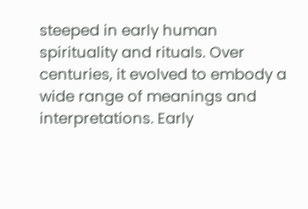steeped in early human spirituality and rituals. Over centuries, it evolved to embody a wide range of meanings and interpretations. Early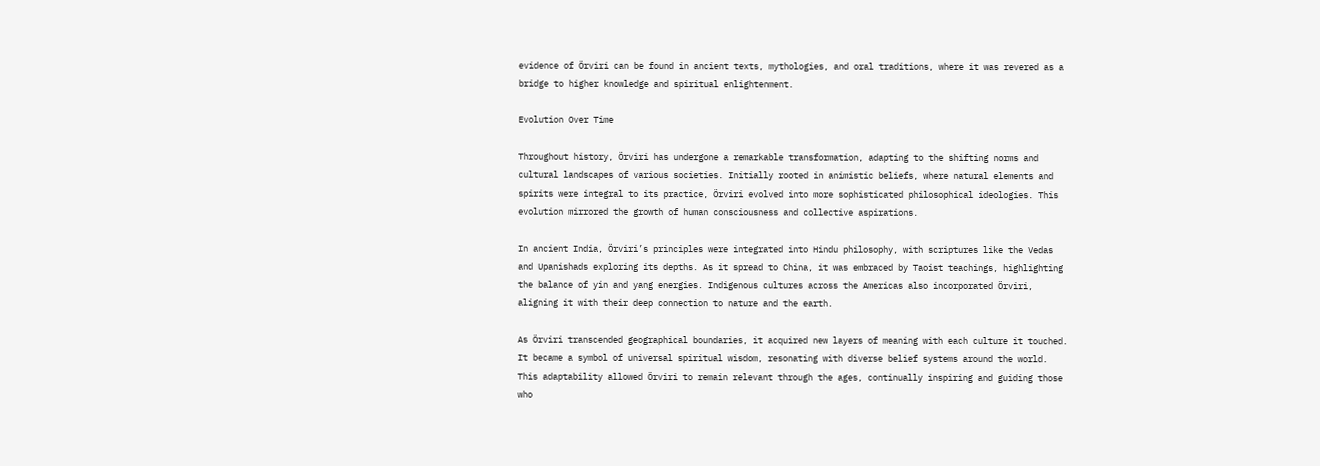evidence of Örviri can be found in ancient texts, mythologies, and oral traditions, where it was revered as a bridge to higher knowledge and spiritual enlightenment.

Evolution Over Time

Throughout history, Örviri has undergone a remarkable transformation, adapting to the shifting norms and cultural landscapes of various societies. Initially rooted in animistic beliefs, where natural elements and spirits were integral to its practice, Örviri evolved into more sophisticated philosophical ideologies. This evolution mirrored the growth of human consciousness and collective aspirations.

In ancient India, Örviri’s principles were integrated into Hindu philosophy, with scriptures like the Vedas and Upanishads exploring its depths. As it spread to China, it was embraced by Taoist teachings, highlighting the balance of yin and yang energies. Indigenous cultures across the Americas also incorporated Örviri, aligning it with their deep connection to nature and the earth.

As Örviri transcended geographical boundaries, it acquired new layers of meaning with each culture it touched. It became a symbol of universal spiritual wisdom, resonating with diverse belief systems around the world. This adaptability allowed Örviri to remain relevant through the ages, continually inspiring and guiding those who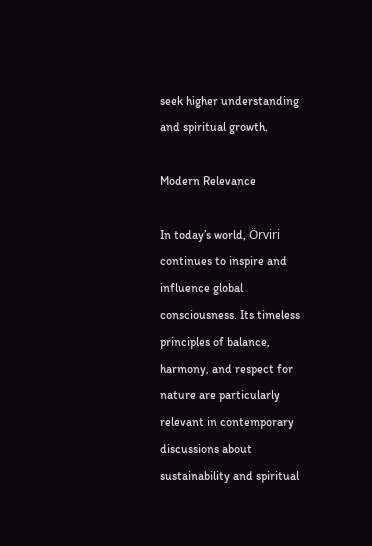seek higher understanding and spiritual growth.

Modern Relevance

In today’s world, Örviri continues to inspire and influence global consciousness. Its timeless principles of balance, harmony, and respect for nature are particularly relevant in contemporary discussions about sustainability and spiritual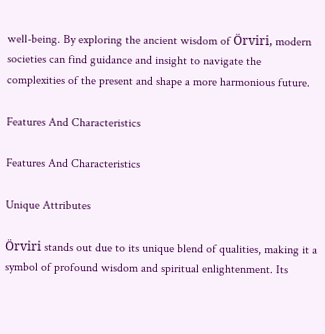well-being. By exploring the ancient wisdom of Örviri, modern societies can find guidance and insight to navigate the complexities of the present and shape a more harmonious future.

Features And Characteristics

Features And Characteristics

Unique Attributes

Örviri stands out due to its unique blend of qualities, making it a symbol of profound wisdom and spiritual enlightenment. Its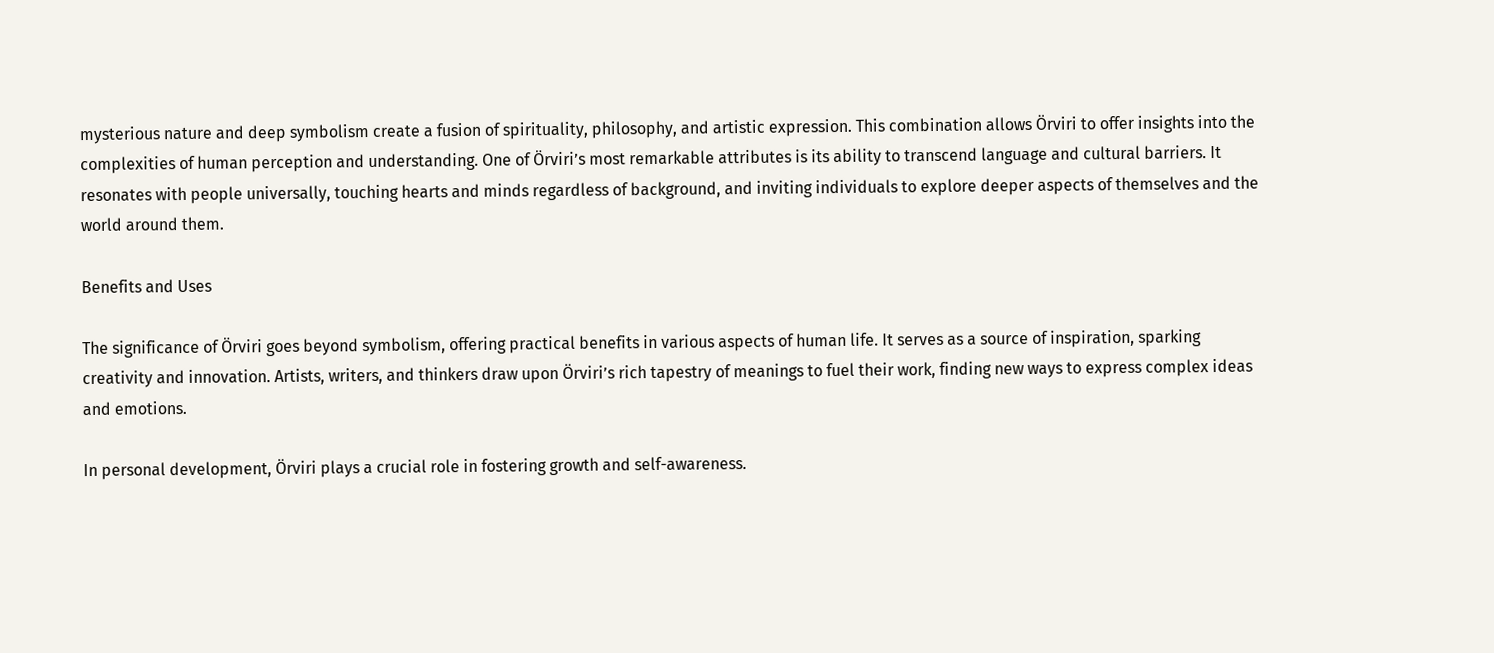mysterious nature and deep symbolism create a fusion of spirituality, philosophy, and artistic expression. This combination allows Örviri to offer insights into the complexities of human perception and understanding. One of Örviri’s most remarkable attributes is its ability to transcend language and cultural barriers. It resonates with people universally, touching hearts and minds regardless of background, and inviting individuals to explore deeper aspects of themselves and the world around them.

Benefits and Uses

The significance of Örviri goes beyond symbolism, offering practical benefits in various aspects of human life. It serves as a source of inspiration, sparking creativity and innovation. Artists, writers, and thinkers draw upon Örviri’s rich tapestry of meanings to fuel their work, finding new ways to express complex ideas and emotions.

In personal development, Örviri plays a crucial role in fostering growth and self-awareness.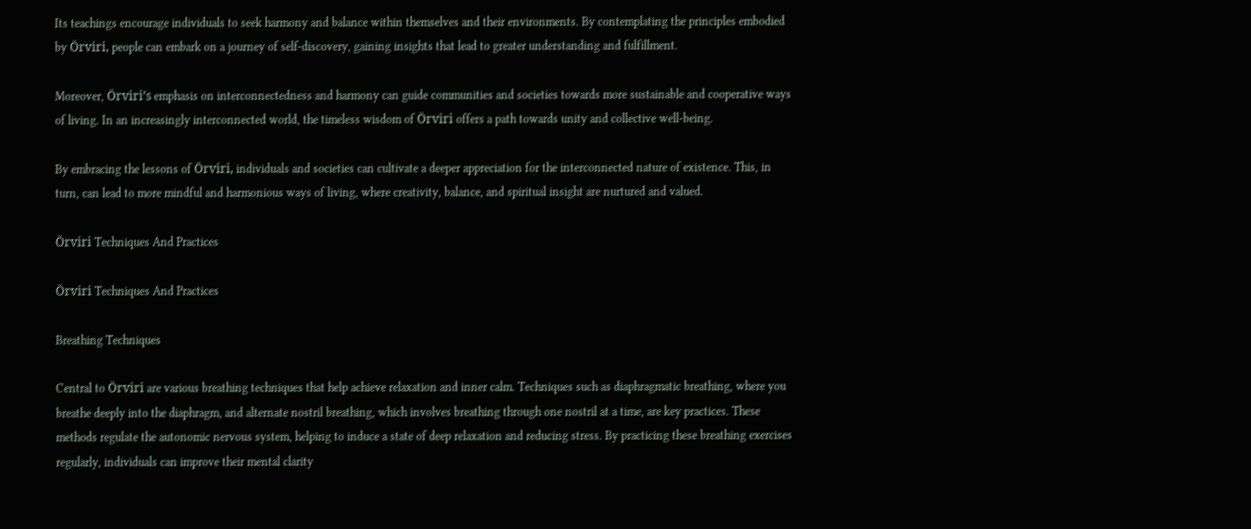Its teachings encourage individuals to seek harmony and balance within themselves and their environments. By contemplating the principles embodied by Örviri, people can embark on a journey of self-discovery, gaining insights that lead to greater understanding and fulfillment.

Moreover, Örviri’s emphasis on interconnectedness and harmony can guide communities and societies towards more sustainable and cooperative ways of living. In an increasingly interconnected world, the timeless wisdom of Örviri offers a path towards unity and collective well-being.

By embracing the lessons of Örviri, individuals and societies can cultivate a deeper appreciation for the interconnected nature of existence. This, in turn, can lead to more mindful and harmonious ways of living, where creativity, balance, and spiritual insight are nurtured and valued.

Örviri Techniques And Practices

Örviri Techniques And Practices

Breathing Techniques

Central to Örviri are various breathing techniques that help achieve relaxation and inner calm. Techniques such as diaphragmatic breathing, where you breathe deeply into the diaphragm, and alternate nostril breathing, which involves breathing through one nostril at a time, are key practices. These methods regulate the autonomic nervous system, helping to induce a state of deep relaxation and reducing stress. By practicing these breathing exercises regularly, individuals can improve their mental clarity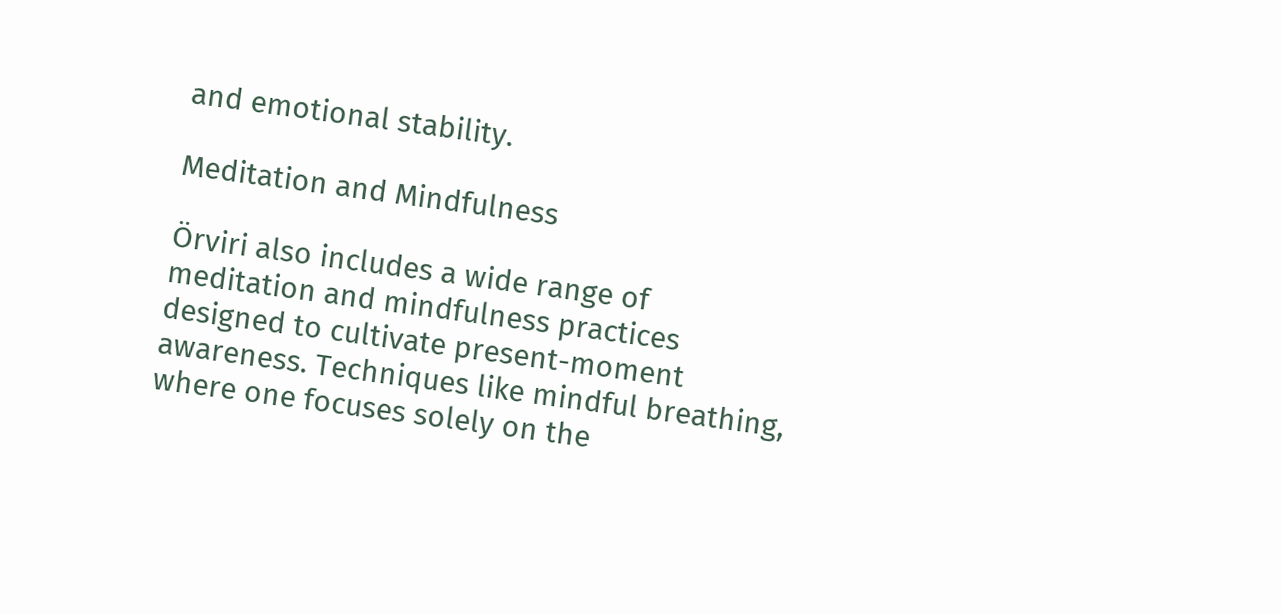and emotional stability.

Meditation and Mindfulness

Örviri also includes a wide range of meditation and mindfulness practices designed to cultivate present-moment awareness. Techniques like mindful breathing, where one focuses solely on the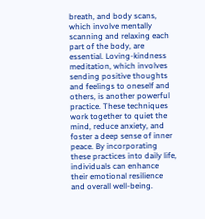breath, and body scans, which involve mentally scanning and relaxing each part of the body, are essential. Loving-kindness meditation, which involves sending positive thoughts and feelings to oneself and others, is another powerful practice. These techniques work together to quiet the mind, reduce anxiety, and foster a deep sense of inner peace. By incorporating these practices into daily life, individuals can enhance their emotional resilience and overall well-being.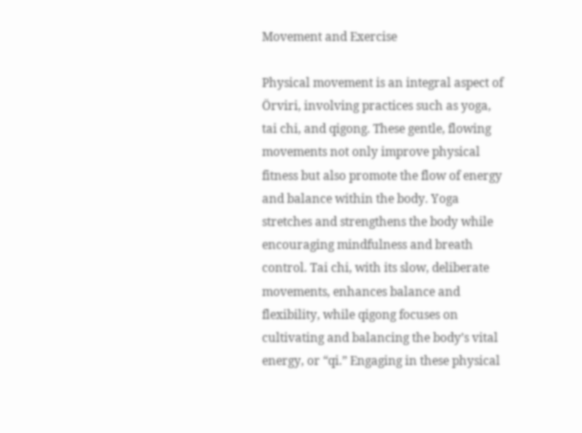Movement and Exercise

Physical movement is an integral aspect of Örviri, involving practices such as yoga, tai chi, and qigong. These gentle, flowing movements not only improve physical fitness but also promote the flow of energy and balance within the body. Yoga stretches and strengthens the body while encouraging mindfulness and breath control. Tai chi, with its slow, deliberate movements, enhances balance and flexibility, while qigong focuses on cultivating and balancing the body’s vital energy, or “qi.” Engaging in these physical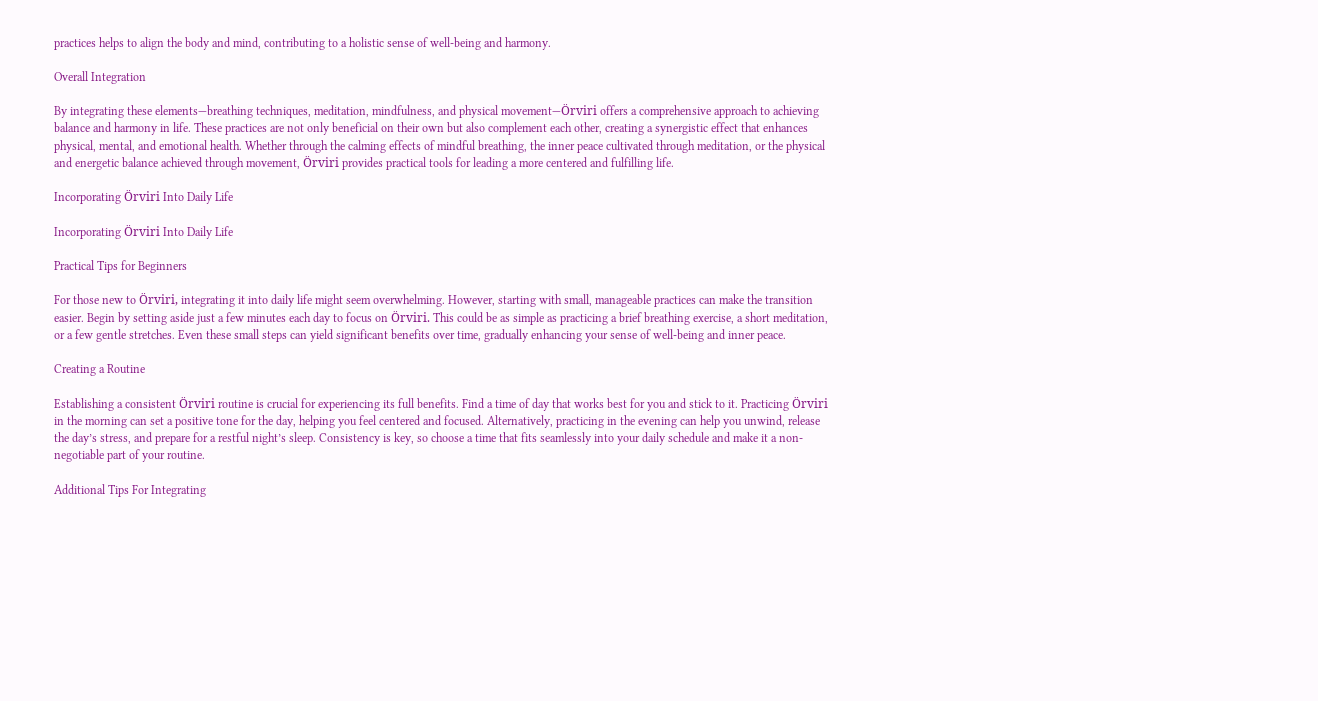practices helps to align the body and mind, contributing to a holistic sense of well-being and harmony.

Overall Integration

By integrating these elements—breathing techniques, meditation, mindfulness, and physical movement—Örviri offers a comprehensive approach to achieving balance and harmony in life. These practices are not only beneficial on their own but also complement each other, creating a synergistic effect that enhances physical, mental, and emotional health. Whether through the calming effects of mindful breathing, the inner peace cultivated through meditation, or the physical and energetic balance achieved through movement, Örviri provides practical tools for leading a more centered and fulfilling life.

Incorporating Örviri Into Daily Life

Incorporating Örviri Into Daily Life

Practical Tips for Beginners

For those new to Örviri, integrating it into daily life might seem overwhelming. However, starting with small, manageable practices can make the transition easier. Begin by setting aside just a few minutes each day to focus on Örviri. This could be as simple as practicing a brief breathing exercise, a short meditation, or a few gentle stretches. Even these small steps can yield significant benefits over time, gradually enhancing your sense of well-being and inner peace.

Creating a Routine

Establishing a consistent Örviri routine is crucial for experiencing its full benefits. Find a time of day that works best for you and stick to it. Practicing Örviri in the morning can set a positive tone for the day, helping you feel centered and focused. Alternatively, practicing in the evening can help you unwind, release the day’s stress, and prepare for a restful night’s sleep. Consistency is key, so choose a time that fits seamlessly into your daily schedule and make it a non-negotiable part of your routine.

Additional Tips For Integrating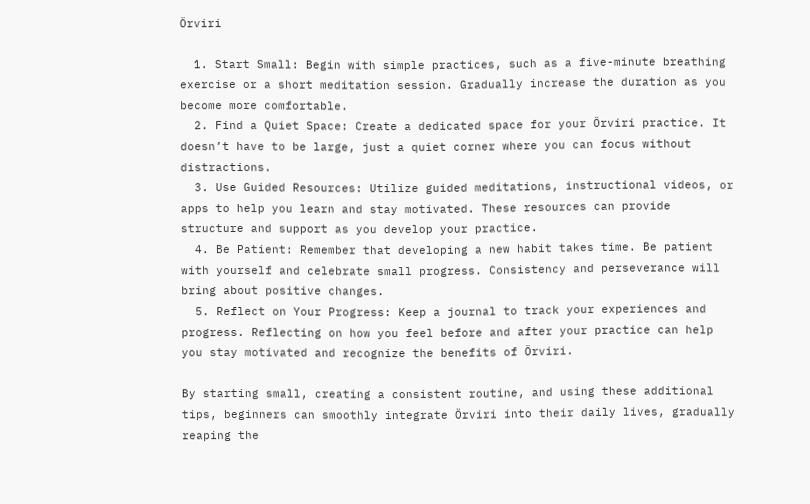Örviri

  1. Start Small: Begin with simple practices, such as a five-minute breathing exercise or a short meditation session. Gradually increase the duration as you become more comfortable.
  2. Find a Quiet Space: Create a dedicated space for your Örviri practice. It doesn’t have to be large, just a quiet corner where you can focus without distractions.
  3. Use Guided Resources: Utilize guided meditations, instructional videos, or apps to help you learn and stay motivated. These resources can provide structure and support as you develop your practice.
  4. Be Patient: Remember that developing a new habit takes time. Be patient with yourself and celebrate small progress. Consistency and perseverance will bring about positive changes.
  5. Reflect on Your Progress: Keep a journal to track your experiences and progress. Reflecting on how you feel before and after your practice can help you stay motivated and recognize the benefits of Örviri.

By starting small, creating a consistent routine, and using these additional tips, beginners can smoothly integrate Örviri into their daily lives, gradually reaping the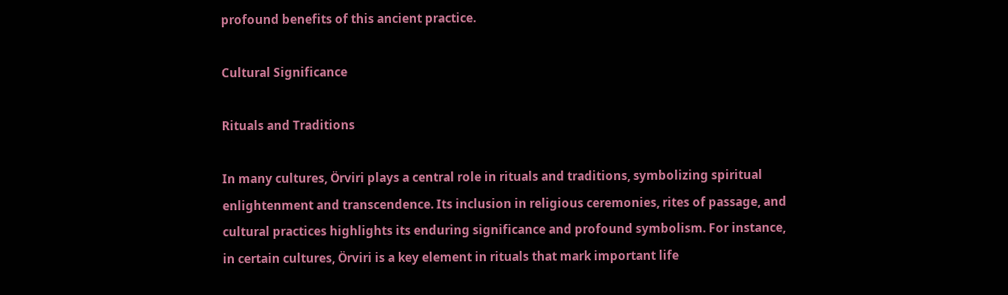profound benefits of this ancient practice.

Cultural Significance

Rituals and Traditions

In many cultures, Örviri plays a central role in rituals and traditions, symbolizing spiritual enlightenment and transcendence. Its inclusion in religious ceremonies, rites of passage, and cultural practices highlights its enduring significance and profound symbolism. For instance, in certain cultures, Örviri is a key element in rituals that mark important life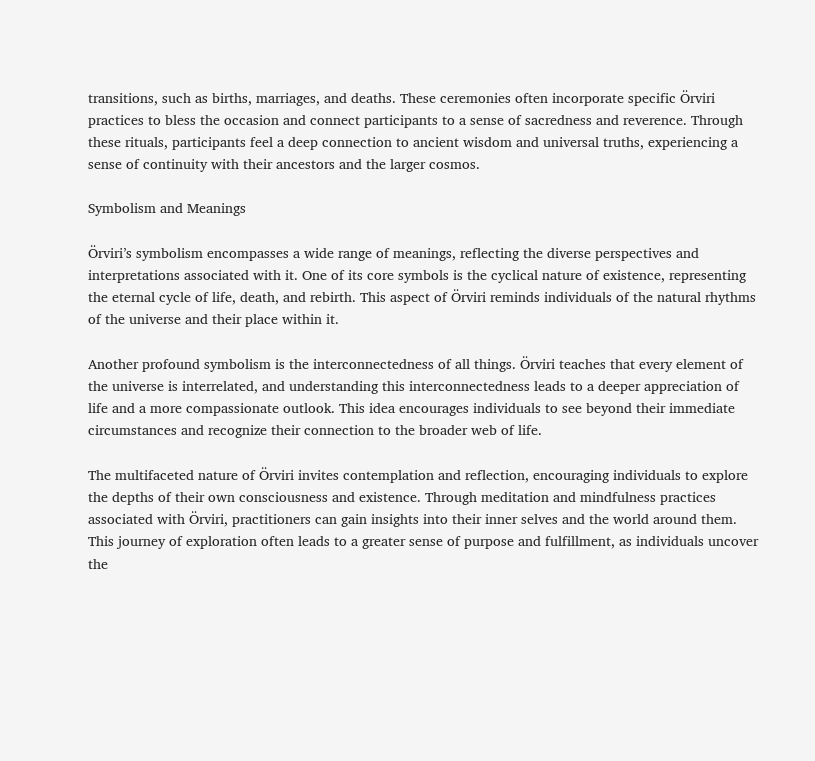transitions, such as births, marriages, and deaths. These ceremonies often incorporate specific Örviri practices to bless the occasion and connect participants to a sense of sacredness and reverence. Through these rituals, participants feel a deep connection to ancient wisdom and universal truths, experiencing a sense of continuity with their ancestors and the larger cosmos.

Symbolism and Meanings

Örviri’s symbolism encompasses a wide range of meanings, reflecting the diverse perspectives and interpretations associated with it. One of its core symbols is the cyclical nature of existence, representing the eternal cycle of life, death, and rebirth. This aspect of Örviri reminds individuals of the natural rhythms of the universe and their place within it.

Another profound symbolism is the interconnectedness of all things. Örviri teaches that every element of the universe is interrelated, and understanding this interconnectedness leads to a deeper appreciation of life and a more compassionate outlook. This idea encourages individuals to see beyond their immediate circumstances and recognize their connection to the broader web of life.

The multifaceted nature of Örviri invites contemplation and reflection, encouraging individuals to explore the depths of their own consciousness and existence. Through meditation and mindfulness practices associated with Örviri, practitioners can gain insights into their inner selves and the world around them. This journey of exploration often leads to a greater sense of purpose and fulfillment, as individuals uncover the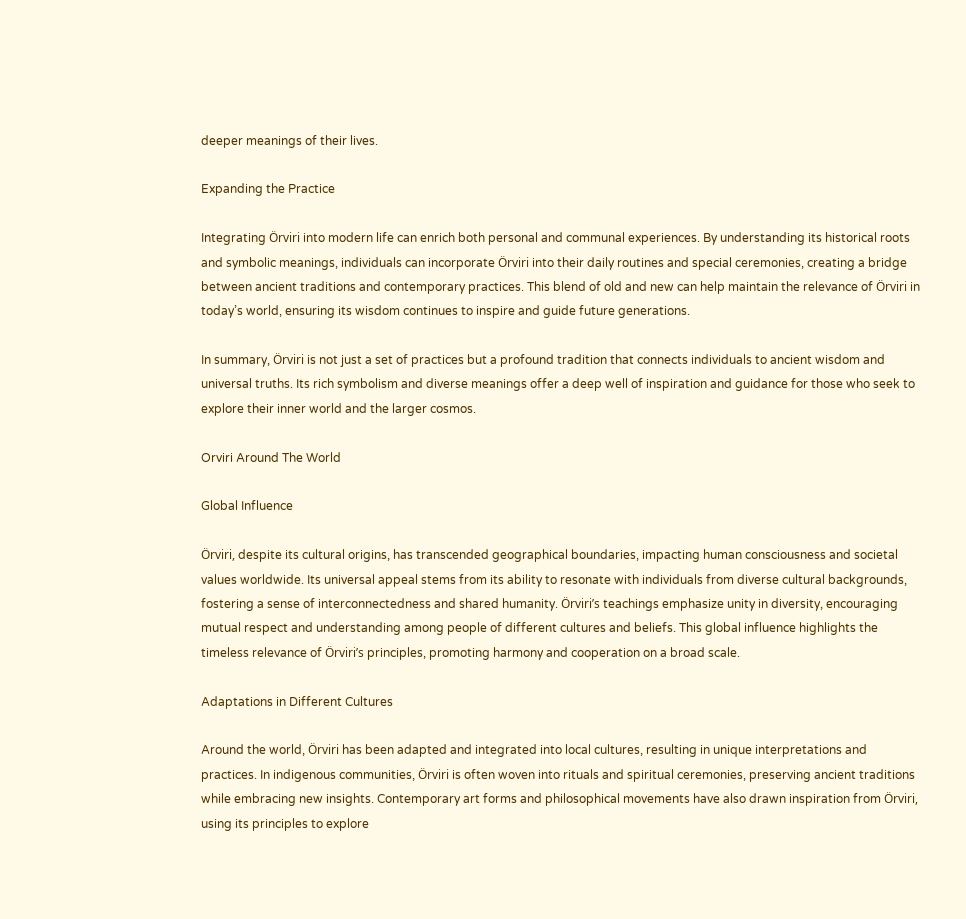deeper meanings of their lives.

Expanding the Practice

Integrating Örviri into modern life can enrich both personal and communal experiences. By understanding its historical roots and symbolic meanings, individuals can incorporate Örviri into their daily routines and special ceremonies, creating a bridge between ancient traditions and contemporary practices. This blend of old and new can help maintain the relevance of Örviri in today’s world, ensuring its wisdom continues to inspire and guide future generations.

In summary, Örviri is not just a set of practices but a profound tradition that connects individuals to ancient wisdom and universal truths. Its rich symbolism and diverse meanings offer a deep well of inspiration and guidance for those who seek to explore their inner world and the larger cosmos.

Orviri Around The World

Global Influence

Örviri, despite its cultural origins, has transcended geographical boundaries, impacting human consciousness and societal values worldwide. Its universal appeal stems from its ability to resonate with individuals from diverse cultural backgrounds, fostering a sense of interconnectedness and shared humanity. Örviri’s teachings emphasize unity in diversity, encouraging mutual respect and understanding among people of different cultures and beliefs. This global influence highlights the timeless relevance of Örviri’s principles, promoting harmony and cooperation on a broad scale.

Adaptations in Different Cultures

Around the world, Örviri has been adapted and integrated into local cultures, resulting in unique interpretations and practices. In indigenous communities, Örviri is often woven into rituals and spiritual ceremonies, preserving ancient traditions while embracing new insights. Contemporary art forms and philosophical movements have also drawn inspiration from Örviri, using its principles to explore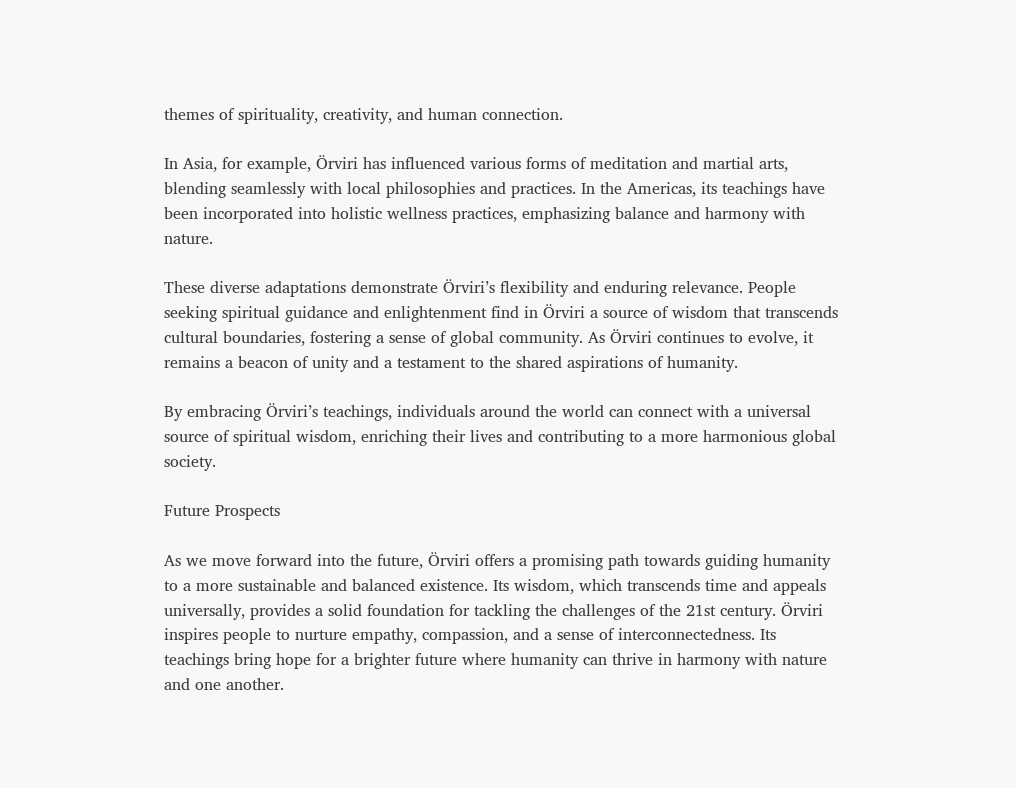themes of spirituality, creativity, and human connection.

In Asia, for example, Örviri has influenced various forms of meditation and martial arts, blending seamlessly with local philosophies and practices. In the Americas, its teachings have been incorporated into holistic wellness practices, emphasizing balance and harmony with nature.

These diverse adaptations demonstrate Örviri’s flexibility and enduring relevance. People seeking spiritual guidance and enlightenment find in Örviri a source of wisdom that transcends cultural boundaries, fostering a sense of global community. As Örviri continues to evolve, it remains a beacon of unity and a testament to the shared aspirations of humanity.

By embracing Örviri’s teachings, individuals around the world can connect with a universal source of spiritual wisdom, enriching their lives and contributing to a more harmonious global society.

Future Prospects

As we move forward into the future, Örviri offers a promising path towards guiding humanity to a more sustainable and balanced existence. Its wisdom, which transcends time and appeals universally, provides a solid foundation for tackling the challenges of the 21st century. Örviri inspires people to nurture empathy, compassion, and a sense of interconnectedness. Its teachings bring hope for a brighter future where humanity can thrive in harmony with nature and one another.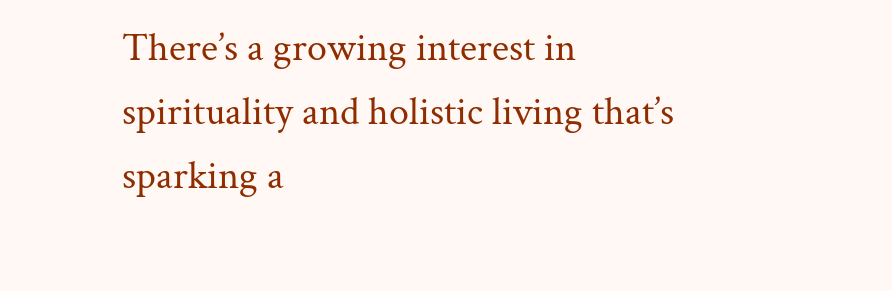There’s a growing interest in spirituality and holistic living that’s sparking a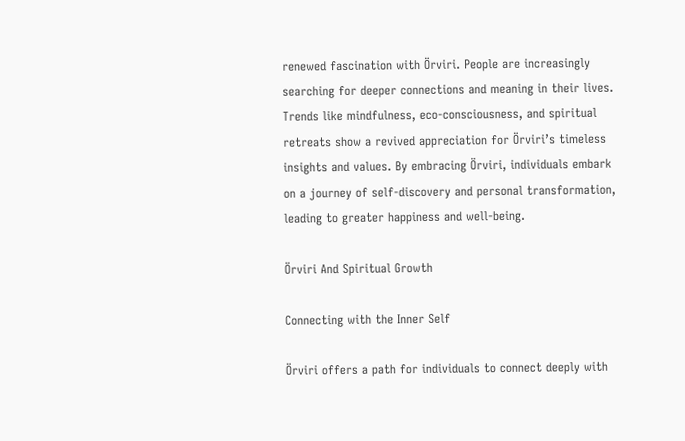renewed fascination with Örviri. People are increasingly searching for deeper connections and meaning in their lives. Trends like mindfulness, eco-consciousness, and spiritual retreats show a revived appreciation for Örviri’s timeless insights and values. By embracing Örviri, individuals embark on a journey of self-discovery and personal transformation, leading to greater happiness and well-being.

Örviri And Spiritual Growth

Connecting with the Inner Self

Örviri offers a path for individuals to connect deeply with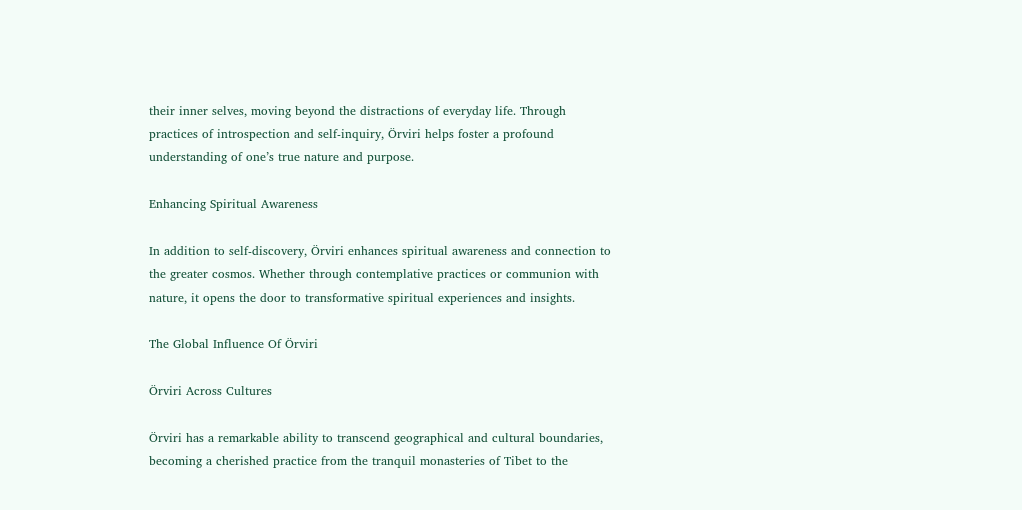their inner selves, moving beyond the distractions of everyday life. Through practices of introspection and self-inquiry, Örviri helps foster a profound understanding of one’s true nature and purpose.

Enhancing Spiritual Awareness

In addition to self-discovery, Örviri enhances spiritual awareness and connection to the greater cosmos. Whether through contemplative practices or communion with nature, it opens the door to transformative spiritual experiences and insights.

The Global Influence Of Örviri

Örviri Across Cultures

Örviri has a remarkable ability to transcend geographical and cultural boundaries, becoming a cherished practice from the tranquil monasteries of Tibet to the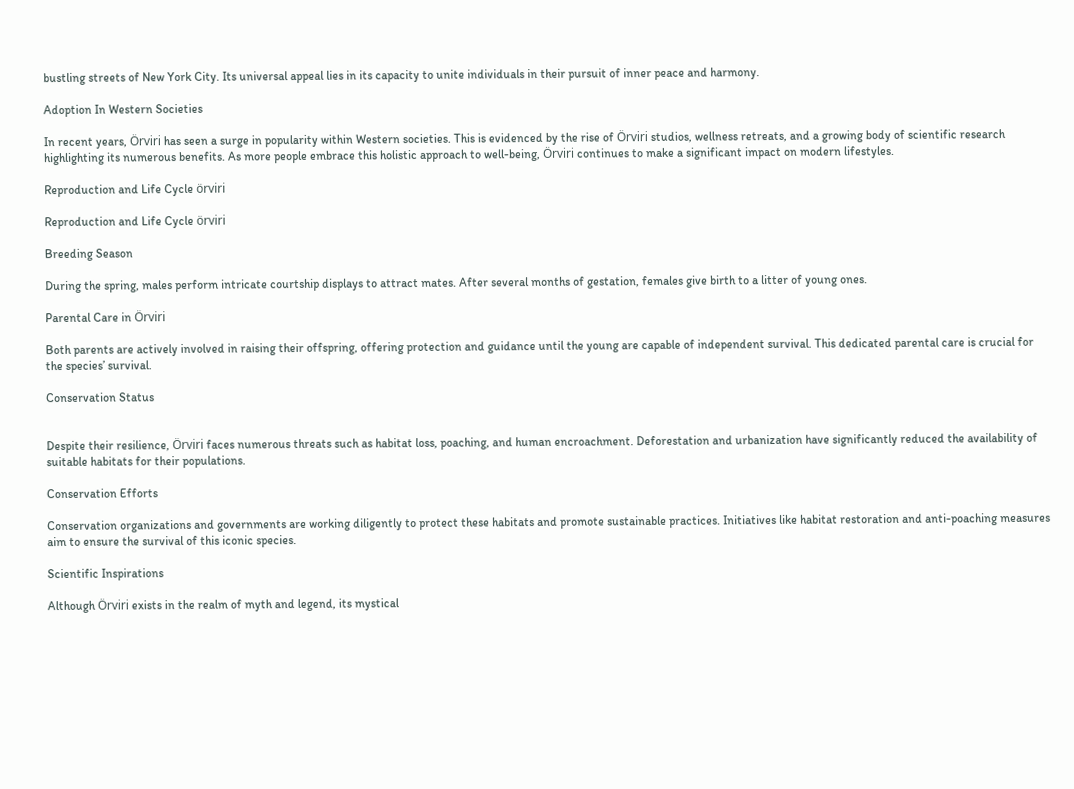bustling streets of New York City. Its universal appeal lies in its capacity to unite individuals in their pursuit of inner peace and harmony.

Adoption In Western Societies

In recent years, Örviri has seen a surge in popularity within Western societies. This is evidenced by the rise of Örviri studios, wellness retreats, and a growing body of scientific research highlighting its numerous benefits. As more people embrace this holistic approach to well-being, Örviri continues to make a significant impact on modern lifestyles.

Reproduction and Life Cycle örviri

Reproduction and Life Cycle örviri

Breeding Season

During the spring, males perform intricate courtship displays to attract mates. After several months of gestation, females give birth to a litter of young ones.

Parental Care in Örviri

Both parents are actively involved in raising their offspring, offering protection and guidance until the young are capable of independent survival. This dedicated parental care is crucial for the species’ survival.

Conservation Status


Despite their resilience, Örviri faces numerous threats such as habitat loss, poaching, and human encroachment. Deforestation and urbanization have significantly reduced the availability of suitable habitats for their populations.

Conservation Efforts

Conservation organizations and governments are working diligently to protect these habitats and promote sustainable practices. Initiatives like habitat restoration and anti-poaching measures aim to ensure the survival of this iconic species.

Scientific Inspirations

Although Örviri exists in the realm of myth and legend, its mystical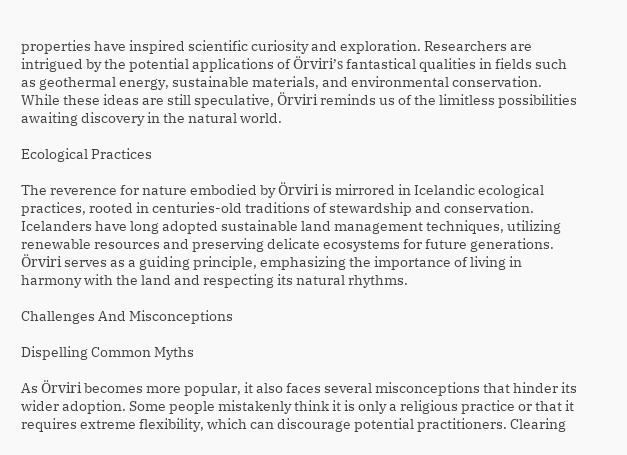properties have inspired scientific curiosity and exploration. Researchers are intrigued by the potential applications of Örviri’s fantastical qualities in fields such as geothermal energy, sustainable materials, and environmental conservation. While these ideas are still speculative, Örviri reminds us of the limitless possibilities awaiting discovery in the natural world.

Ecological Practices

The reverence for nature embodied by Örviri is mirrored in Icelandic ecological practices, rooted in centuries-old traditions of stewardship and conservation. Icelanders have long adopted sustainable land management techniques, utilizing renewable resources and preserving delicate ecosystems for future generations. Örviri serves as a guiding principle, emphasizing the importance of living in harmony with the land and respecting its natural rhythms.

Challenges And Misconceptions

Dispelling Common Myths

As Örviri becomes more popular, it also faces several misconceptions that hinder its wider adoption. Some people mistakenly think it is only a religious practice or that it requires extreme flexibility, which can discourage potential practitioners. Clearing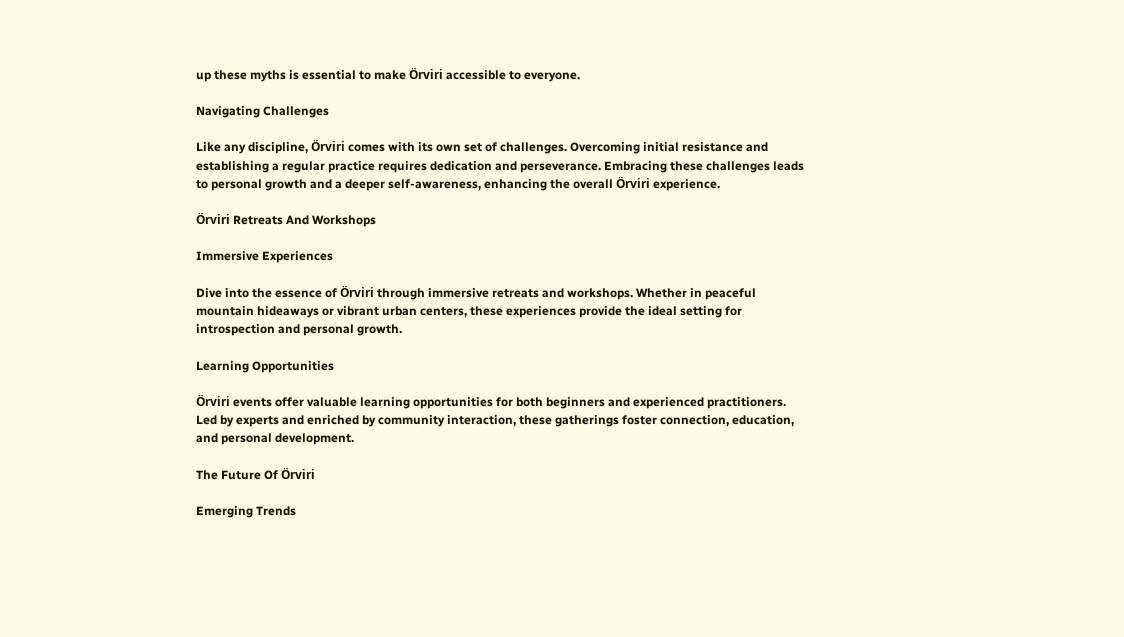up these myths is essential to make Örviri accessible to everyone.

Navigating Challenges

Like any discipline, Örviri comes with its own set of challenges. Overcoming initial resistance and establishing a regular practice requires dedication and perseverance. Embracing these challenges leads to personal growth and a deeper self-awareness, enhancing the overall Örviri experience.

Örviri Retreats And Workshops

Immersive Experiences

Dive into the essence of Örviri through immersive retreats and workshops. Whether in peaceful mountain hideaways or vibrant urban centers, these experiences provide the ideal setting for introspection and personal growth.

Learning Opportunities

Örviri events offer valuable learning opportunities for both beginners and experienced practitioners. Led by experts and enriched by community interaction, these gatherings foster connection, education, and personal development.

The Future Of Örviri

Emerging Trends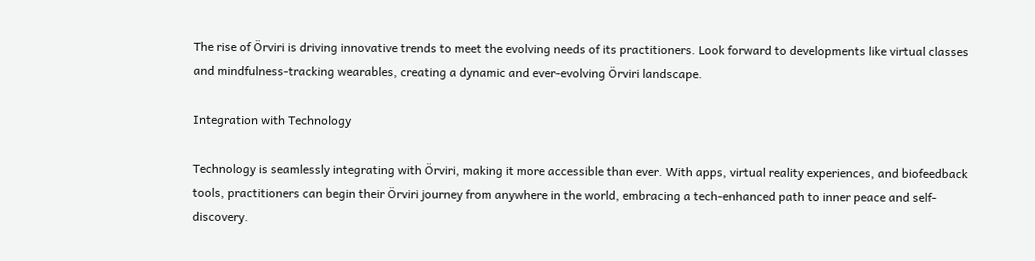The rise of Örviri is driving innovative trends to meet the evolving needs of its practitioners. Look forward to developments like virtual classes and mindfulness-tracking wearables, creating a dynamic and ever-evolving Örviri landscape.

Integration with Technology

Technology is seamlessly integrating with Örviri, making it more accessible than ever. With apps, virtual reality experiences, and biofeedback tools, practitioners can begin their Örviri journey from anywhere in the world, embracing a tech-enhanced path to inner peace and self-discovery.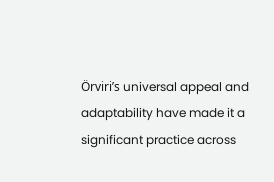Örviri’s universal appeal and adaptability have made it a significant practice across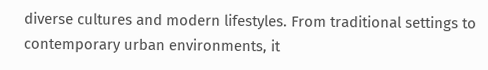diverse cultures and modern lifestyles. From traditional settings to contemporary urban environments, it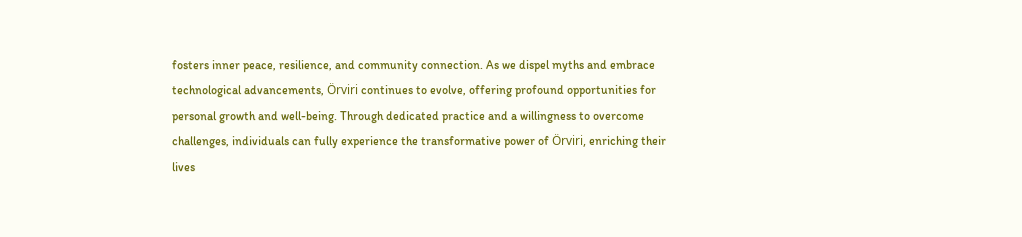fosters inner peace, resilience, and community connection. As we dispel myths and embrace technological advancements, Örviri continues to evolve, offering profound opportunities for personal growth and well-being. Through dedicated practice and a willingness to overcome challenges, individuals can fully experience the transformative power of Örviri, enriching their lives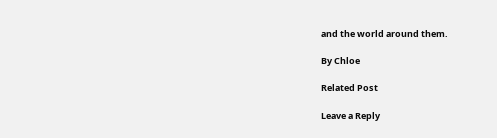and the world around them.

By Chloe

Related Post

Leave a Reply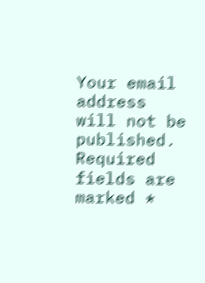Your email address will not be published. Required fields are marked *